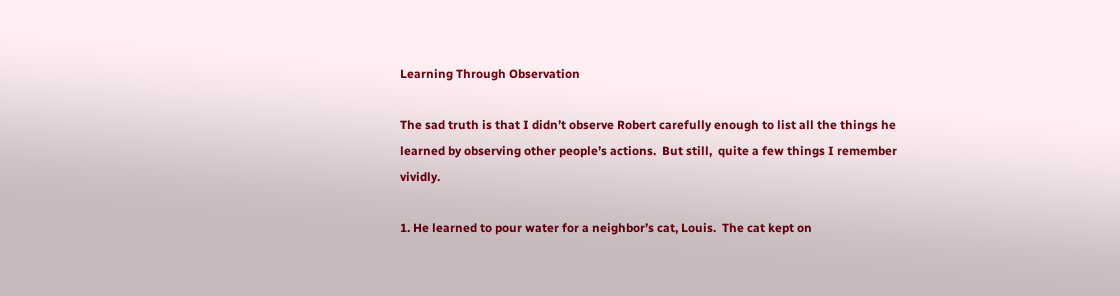Learning Through Observation

The sad truth is that I didn’t observe Robert carefully enough to list all the things he learned by observing other people’s actions.  But still,  quite a few things I remember vividly.

1. He learned to pour water for a neighbor’s cat, Louis.  The cat kept on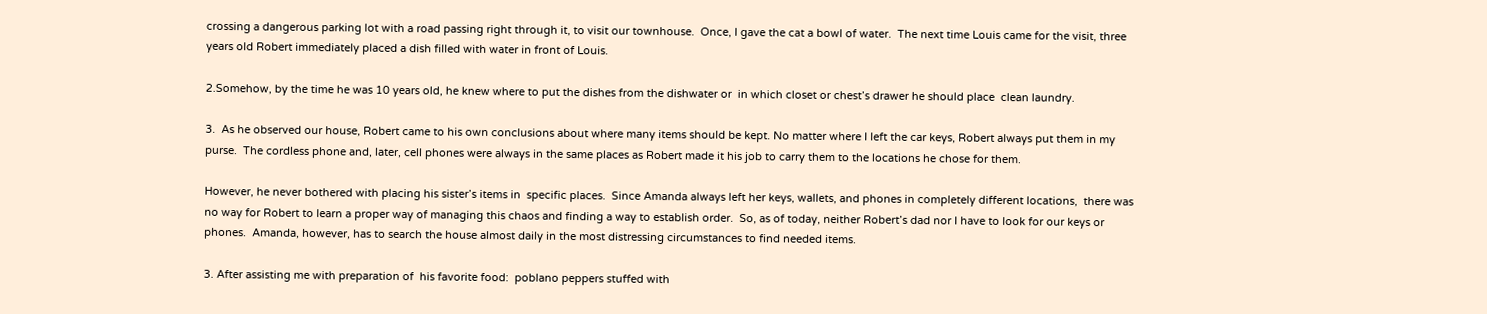crossing a dangerous parking lot with a road passing right through it, to visit our townhouse.  Once, I gave the cat a bowl of water.  The next time Louis came for the visit, three years old Robert immediately placed a dish filled with water in front of Louis.

2.Somehow, by the time he was 10 years old, he knew where to put the dishes from the dishwater or  in which closet or chest’s drawer he should place  clean laundry.

3.  As he observed our house, Robert came to his own conclusions about where many items should be kept. No matter where I left the car keys, Robert always put them in my purse.  The cordless phone and, later, cell phones were always in the same places as Robert made it his job to carry them to the locations he chose for them.

However, he never bothered with placing his sister’s items in  specific places.  Since Amanda always left her keys, wallets, and phones in completely different locations,  there was no way for Robert to learn a proper way of managing this chaos and finding a way to establish order.  So, as of today, neither Robert’s dad nor I have to look for our keys or phones.  Amanda, however, has to search the house almost daily in the most distressing circumstances to find needed items.

3. After assisting me with preparation of  his favorite food:  poblano peppers stuffed with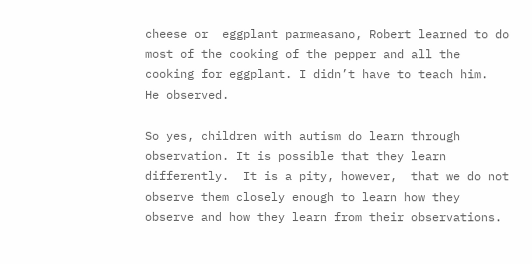cheese or  eggplant parmeasano, Robert learned to do most of the cooking of the pepper and all the cooking for eggplant. I didn’t have to teach him.  He observed.

So yes, children with autism do learn through observation. It is possible that they learn differently.  It is a pity, however,  that we do not observe them closely enough to learn how they observe and how they learn from their observations.